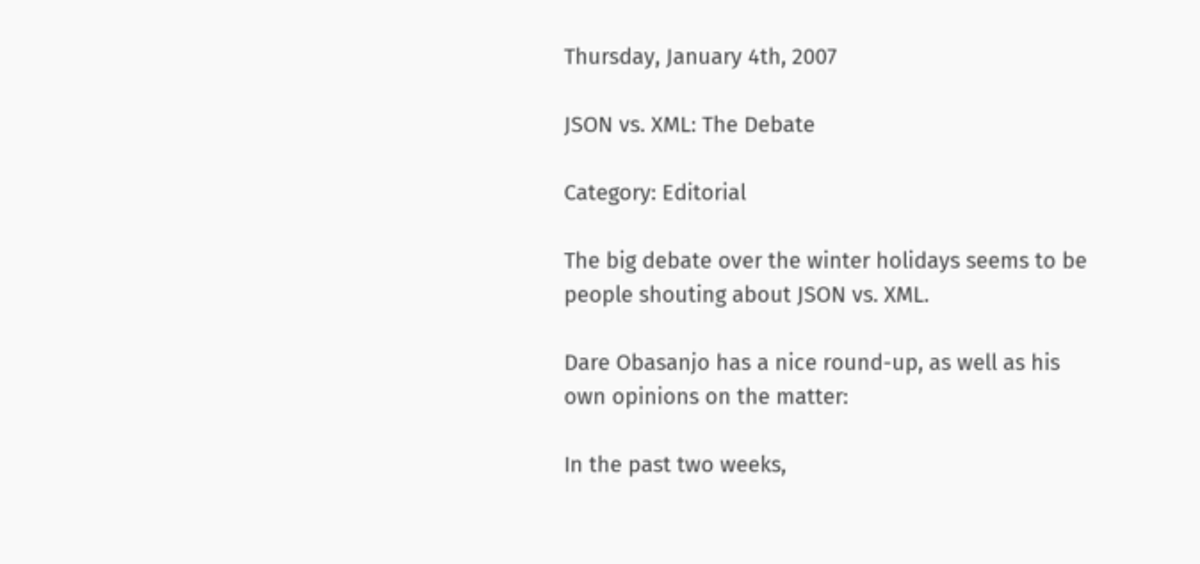Thursday, January 4th, 2007

JSON vs. XML: The Debate

Category: Editorial

The big debate over the winter holidays seems to be people shouting about JSON vs. XML.

Dare Obasanjo has a nice round-up, as well as his own opinions on the matter:

In the past two weeks,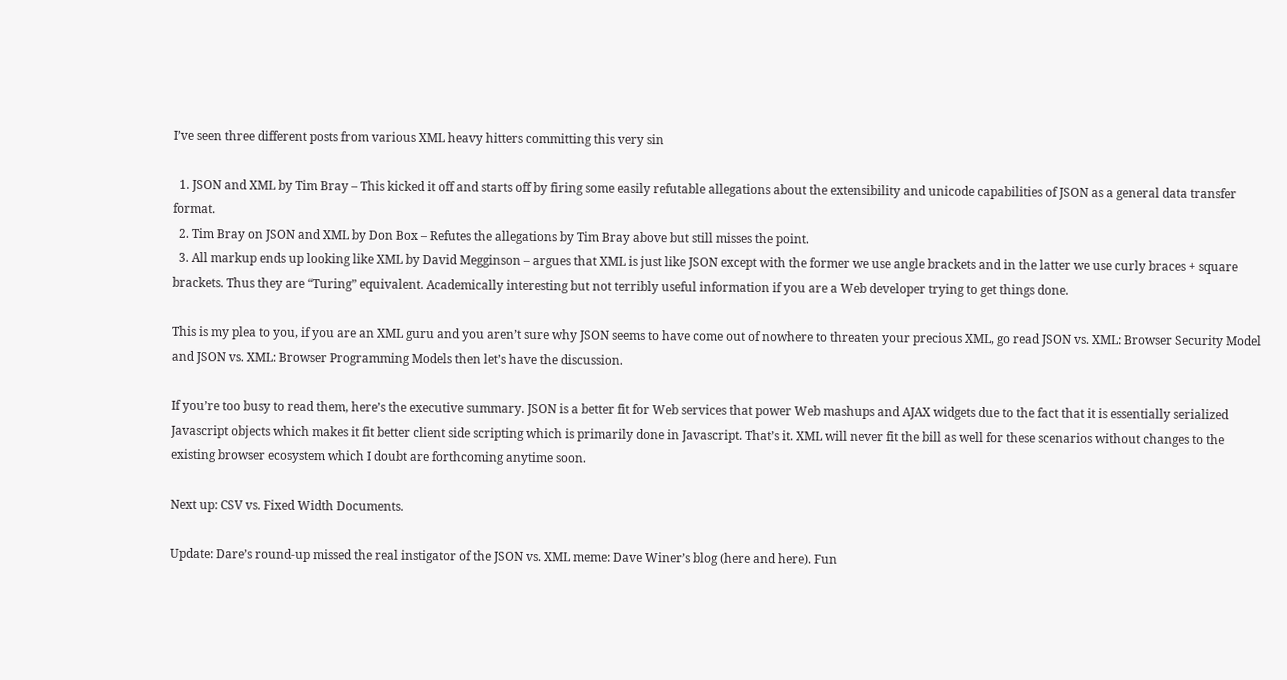I’ve seen three different posts from various XML heavy hitters committing this very sin

  1. JSON and XML by Tim Bray – This kicked it off and starts off by firing some easily refutable allegations about the extensibility and unicode capabilities of JSON as a general data transfer format.
  2. Tim Bray on JSON and XML by Don Box – Refutes the allegations by Tim Bray above but still misses the point.
  3. All markup ends up looking like XML by David Megginson – argues that XML is just like JSON except with the former we use angle brackets and in the latter we use curly braces + square brackets. Thus they are “Turing” equivalent. Academically interesting but not terribly useful information if you are a Web developer trying to get things done.

This is my plea to you, if you are an XML guru and you aren’t sure why JSON seems to have come out of nowhere to threaten your precious XML, go read JSON vs. XML: Browser Security Model and JSON vs. XML: Browser Programming Models then let’s have the discussion.

If you’re too busy to read them, here’s the executive summary. JSON is a better fit for Web services that power Web mashups and AJAX widgets due to the fact that it is essentially serialized Javascript objects which makes it fit better client side scripting which is primarily done in Javascript. That’s it. XML will never fit the bill as well for these scenarios without changes to the existing browser ecosystem which I doubt are forthcoming anytime soon.

Next up: CSV vs. Fixed Width Documents.

Update: Dare’s round-up missed the real instigator of the JSON vs. XML meme: Dave Winer’s blog (here and here). Fun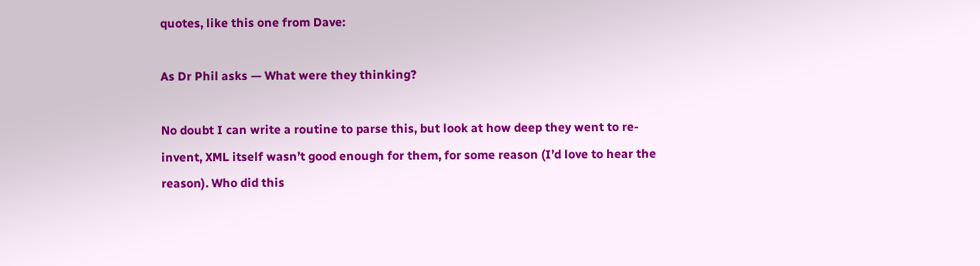quotes, like this one from Dave:

As Dr Phil asks — What were they thinking?

No doubt I can write a routine to parse this, but look at how deep they went to re-invent, XML itself wasn’t good enough for them, for some reason (I’d love to hear the reason). Who did this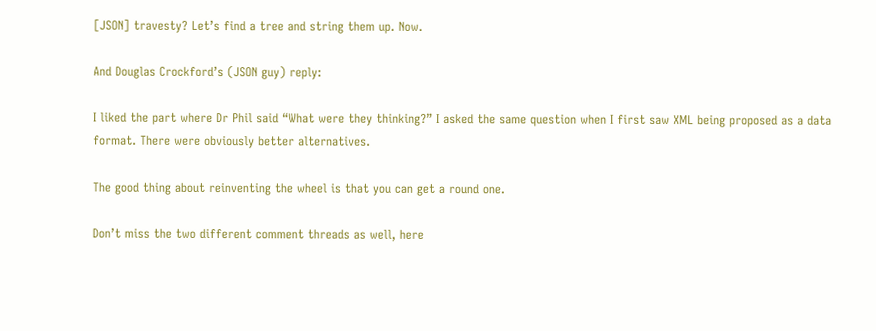[JSON] travesty? Let’s find a tree and string them up. Now.

And Douglas Crockford’s (JSON guy) reply:

I liked the part where Dr Phil said “What were they thinking?” I asked the same question when I first saw XML being proposed as a data format. There were obviously better alternatives.

The good thing about reinventing the wheel is that you can get a round one.

Don’t miss the two different comment threads as well, here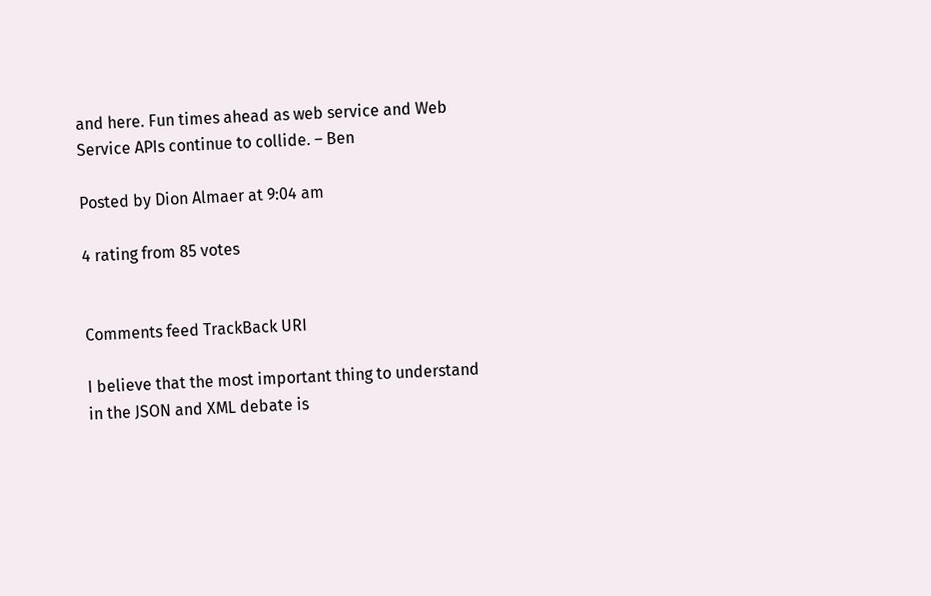and here. Fun times ahead as web service and Web Service APIs continue to collide. – Ben

Posted by Dion Almaer at 9:04 am

4 rating from 85 votes


Comments feed TrackBack URI

I believe that the most important thing to understand in the JSON and XML debate is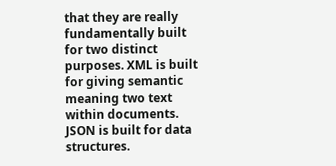that they are really fundamentally built for two distinct purposes. XML is built for giving semantic meaning two text within documents. JSON is built for data structures.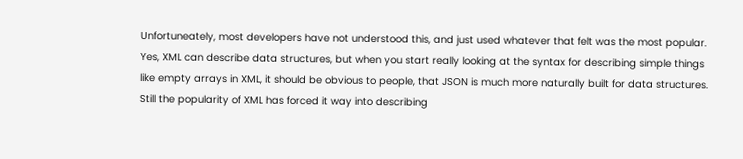Unfortuneately, most developers have not understood this, and just used whatever that felt was the most popular. Yes, XML can describe data structures, but when you start really looking at the syntax for describing simple things like empty arrays in XML, it should be obvious to people, that JSON is much more naturally built for data structures. Still the popularity of XML has forced it way into describing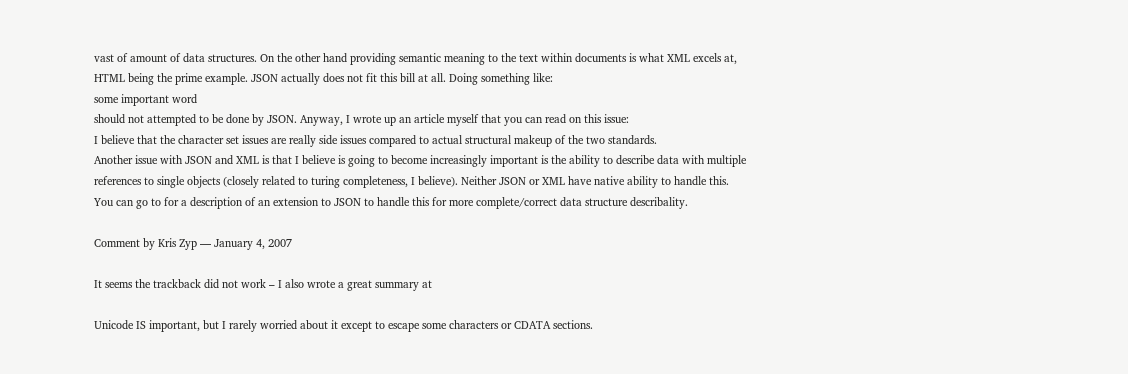vast of amount of data structures. On the other hand providing semantic meaning to the text within documents is what XML excels at, HTML being the prime example. JSON actually does not fit this bill at all. Doing something like:
some important word
should not attempted to be done by JSON. Anyway, I wrote up an article myself that you can read on this issue:
I believe that the character set issues are really side issues compared to actual structural makeup of the two standards.
Another issue with JSON and XML is that I believe is going to become increasingly important is the ability to describe data with multiple references to single objects (closely related to turing completeness, I believe). Neither JSON or XML have native ability to handle this. You can go to for a description of an extension to JSON to handle this for more complete/correct data structure describality.

Comment by Kris Zyp — January 4, 2007

It seems the trackback did not work – I also wrote a great summary at

Unicode IS important, but I rarely worried about it except to escape some characters or CDATA sections.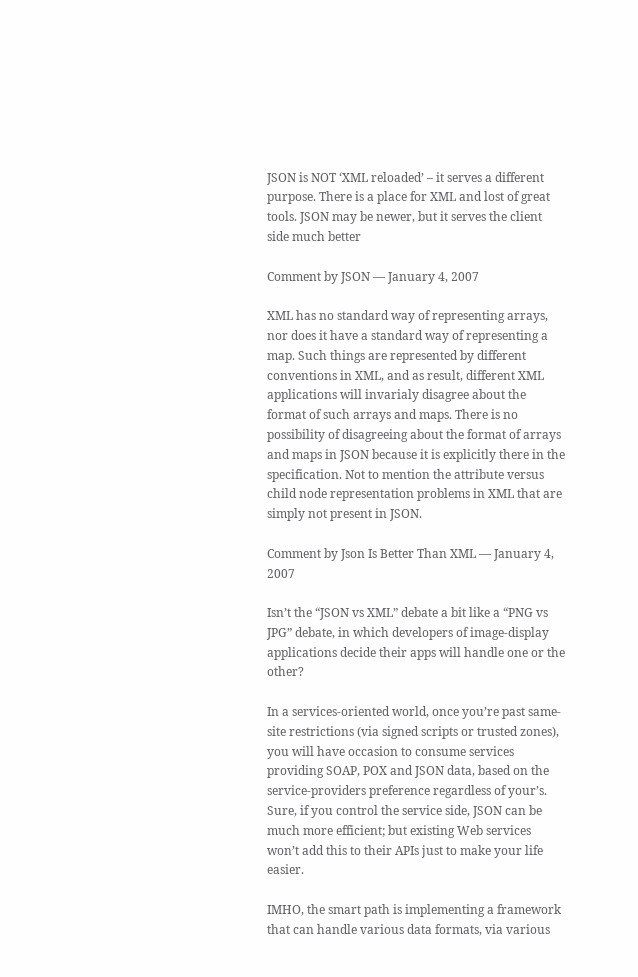JSON is NOT ‘XML reloaded’ – it serves a different purpose. There is a place for XML and lost of great tools. JSON may be newer, but it serves the client side much better

Comment by JSON — January 4, 2007

XML has no standard way of representing arrays, nor does it have a standard way of representing a map. Such things are represented by different conventions in XML, and as result, different XML applications will invarialy disagree about the format of such arrays and maps. There is no possibility of disagreeing about the format of arrays and maps in JSON because it is explicitly there in the specification. Not to mention the attribute versus child node representation problems in XML that are simply not present in JSON.

Comment by Json Is Better Than XML — January 4, 2007

Isn’t the “JSON vs XML” debate a bit like a “PNG vs JPG” debate, in which developers of image-display applications decide their apps will handle one or the other?

In a services-oriented world, once you’re past same-site restrictions (via signed scripts or trusted zones), you will have occasion to consume services providing SOAP, POX and JSON data, based on the service-providers preference regardless of your’s. Sure, if you control the service side, JSON can be much more efficient; but existing Web services won’t add this to their APIs just to make your life easier.

IMHO, the smart path is implementing a framework that can handle various data formats, via various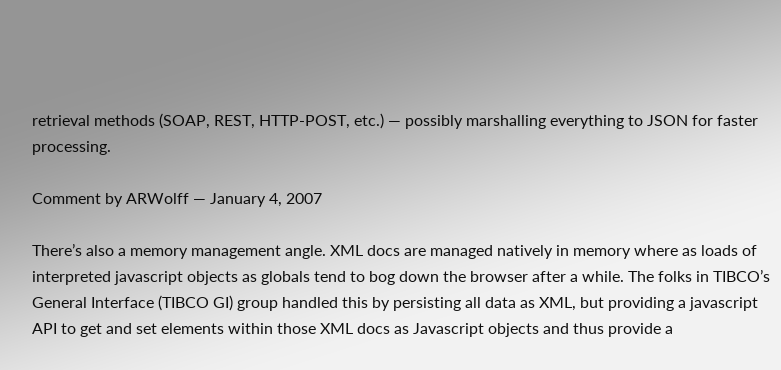retrieval methods (SOAP, REST, HTTP-POST, etc.) — possibly marshalling everything to JSON for faster processing.

Comment by ARWolff — January 4, 2007

There’s also a memory management angle. XML docs are managed natively in memory where as loads of interpreted javascript objects as globals tend to bog down the browser after a while. The folks in TIBCO’s General Interface (TIBCO GI) group handled this by persisting all data as XML, but providing a javascript API to get and set elements within those XML docs as Javascript objects and thus provide a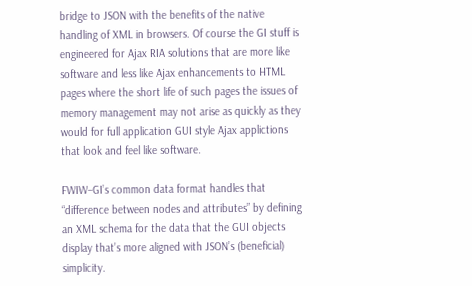bridge to JSON with the benefits of the native handling of XML in browsers. Of course the GI stuff is engineered for Ajax RIA solutions that are more like software and less like Ajax enhancements to HTML pages where the short life of such pages the issues of memory management may not arise as quickly as they would for full application GUI style Ajax applictions that look and feel like software.

FWIW–GI’s common data format handles that “difference between nodes and attributes” by defining an XML schema for the data that the GUI objects display that’s more aligned with JSON’s (beneficial) simplicity.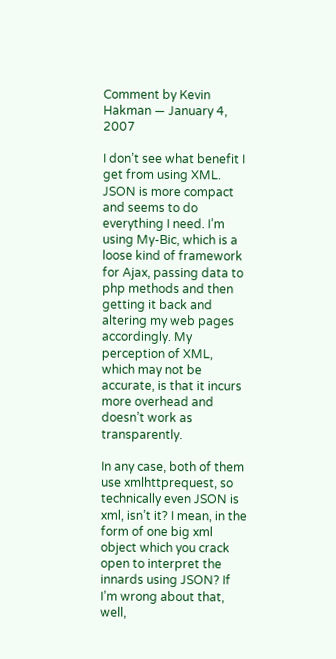Comment by Kevin Hakman — January 4, 2007

I don’t see what benefit I get from using XML. JSON is more compact and seems to do everything I need. I’m using My-Bic, which is a loose kind of framework for Ajax, passing data to php methods and then getting it back and altering my web pages accordingly. My perception of XML, which may not be accurate, is that it incurs more overhead and doesn’t work as transparently.

In any case, both of them use xmlhttprequest, so technically even JSON is xml, isn’t it? I mean, in the form of one big xml object which you crack open to interpret the innards using JSON? If I’m wrong about that, well,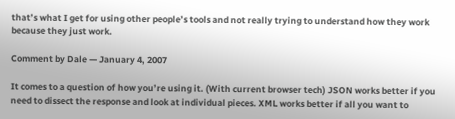that’s what I get for using other people’s tools and not really trying to understand how they work because they just work.

Comment by Dale — January 4, 2007

It comes to a question of how you’re using it. (With current browser tech) JSON works better if you need to dissect the response and look at individual pieces. XML works better if all you want to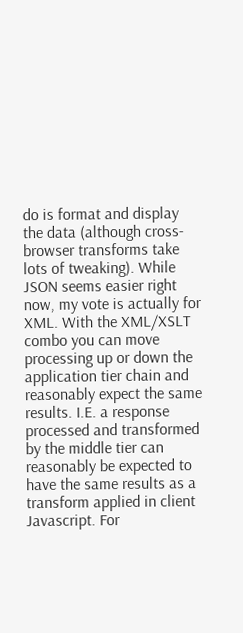do is format and display the data (although cross-browser transforms take lots of tweaking). While JSON seems easier right now, my vote is actually for XML. With the XML/XSLT combo you can move processing up or down the application tier chain and reasonably expect the same results. I.E. a response processed and transformed by the middle tier can reasonably be expected to have the same results as a transform applied in client Javascript. For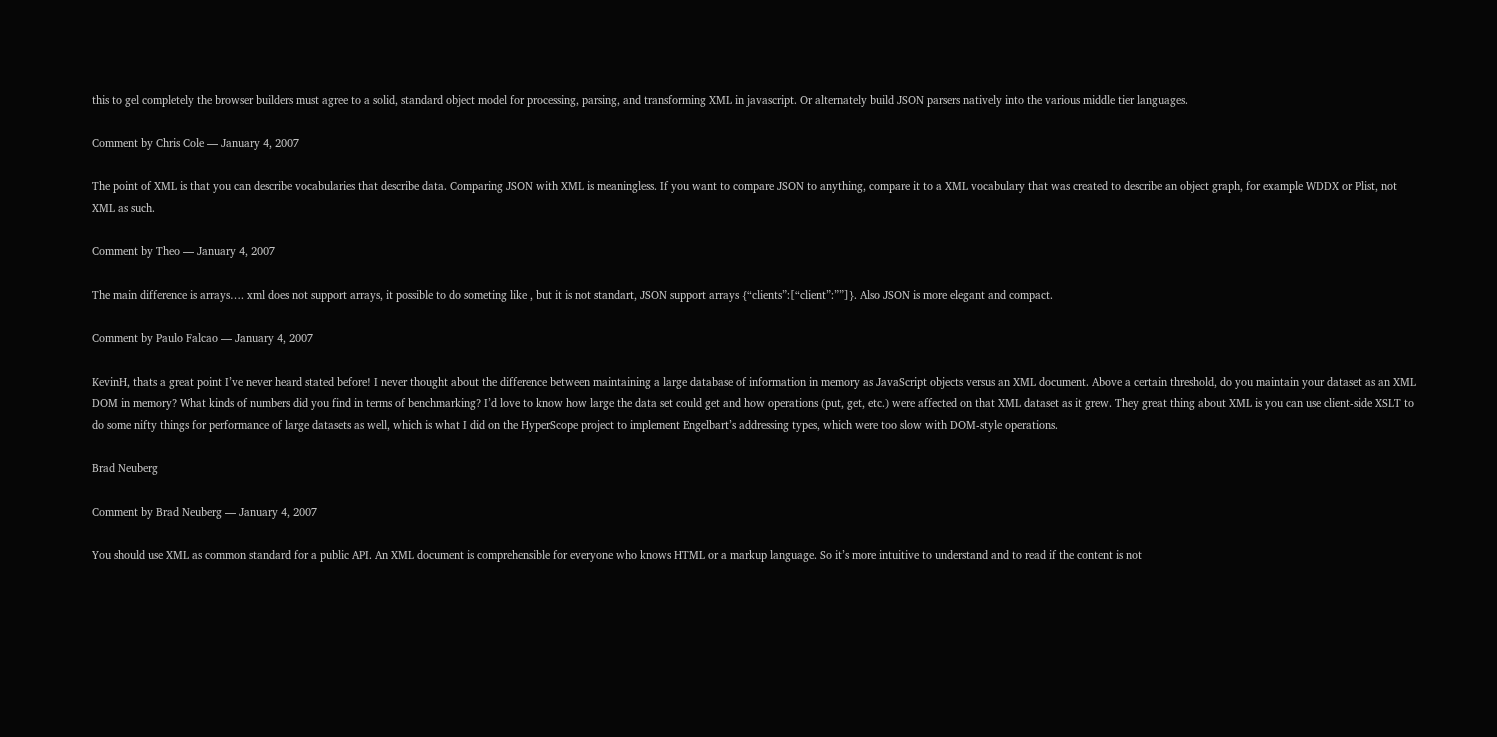this to gel completely the browser builders must agree to a solid, standard object model for processing, parsing, and transforming XML in javascript. Or alternately build JSON parsers natively into the various middle tier languages.

Comment by Chris Cole — January 4, 2007

The point of XML is that you can describe vocabularies that describe data. Comparing JSON with XML is meaningless. If you want to compare JSON to anything, compare it to a XML vocabulary that was created to describe an object graph, for example WDDX or Plist, not XML as such.

Comment by Theo — January 4, 2007

The main difference is arrays…. xml does not support arrays, it possible to do someting like , but it is not standart, JSON support arrays {“clients”:[“client”:””]}. Also JSON is more elegant and compact.

Comment by Paulo Falcao — January 4, 2007

KevinH, thats a great point I’ve never heard stated before! I never thought about the difference between maintaining a large database of information in memory as JavaScript objects versus an XML document. Above a certain threshold, do you maintain your dataset as an XML DOM in memory? What kinds of numbers did you find in terms of benchmarking? I’d love to know how large the data set could get and how operations (put, get, etc.) were affected on that XML dataset as it grew. They great thing about XML is you can use client-side XSLT to do some nifty things for performance of large datasets as well, which is what I did on the HyperScope project to implement Engelbart’s addressing types, which were too slow with DOM-style operations.

Brad Neuberg

Comment by Brad Neuberg — January 4, 2007

You should use XML as common standard for a public API. An XML document is comprehensible for everyone who knows HTML or a markup language. So it’s more intuitive to understand and to read if the content is not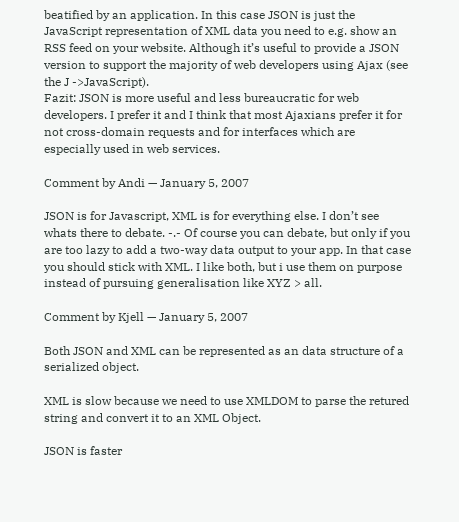beatified by an application. In this case JSON is just the JavaScript representation of XML data you need to e.g. show an RSS feed on your website. Although it’s useful to provide a JSON version to support the majority of web developers using Ajax (see the J ->JavaScript).
Fazit: JSON is more useful and less bureaucratic for web developers. I prefer it and I think that most Ajaxians prefer it for not cross-domain requests and for interfaces which are especially used in web services.

Comment by Andi — January 5, 2007

JSON is for Javascript, XML is for everything else. I don’t see whats there to debate. -.- Of course you can debate, but only if you are too lazy to add a two-way data output to your app. In that case you should stick with XML. I like both, but i use them on purpose instead of pursuing generalisation like XYZ > all.

Comment by Kjell — January 5, 2007

Both JSON and XML can be represented as an data structure of a serialized object.

XML is slow because we need to use XMLDOM to parse the retured string and convert it to an XML Object.

JSON is faster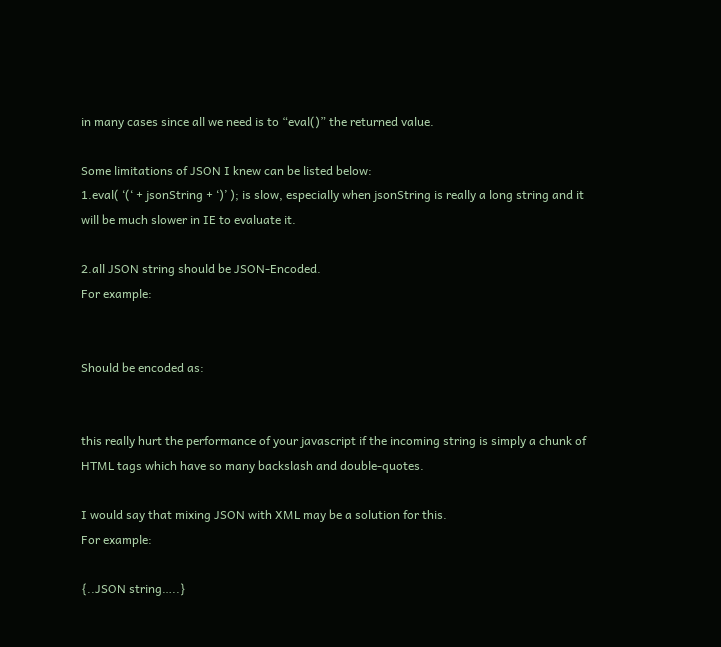in many cases since all we need is to “eval()” the returned value.

Some limitations of JSON I knew can be listed below:
1.eval( ‘(‘ + jsonString + ‘)’ ); is slow, especially when jsonString is really a long string and it will be much slower in IE to evaluate it.

2.all JSON string should be JSON-Encoded.
For example:


Should be encoded as:


this really hurt the performance of your javascript if the incoming string is simply a chunk of HTML tags which have so many backslash and double-quotes.

I would say that mixing JSON with XML may be a solution for this.
For example:

{..JSON string…..}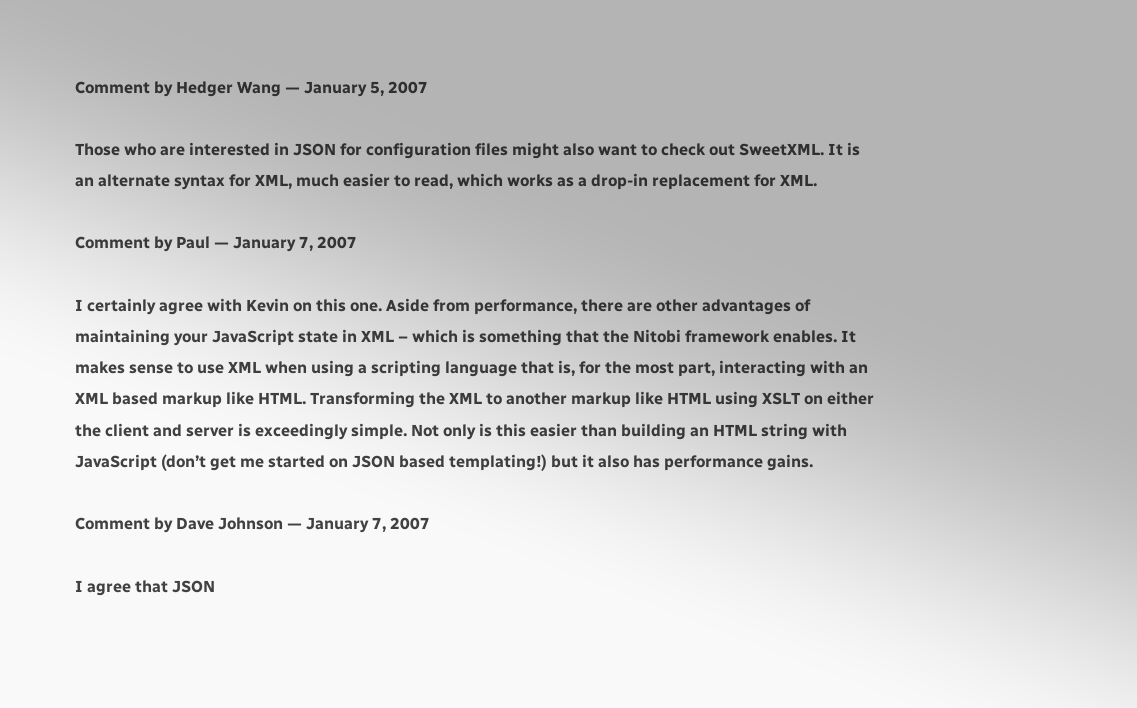Comment by Hedger Wang — January 5, 2007

Those who are interested in JSON for configuration files might also want to check out SweetXML. It is an alternate syntax for XML, much easier to read, which works as a drop-in replacement for XML.

Comment by Paul — January 7, 2007

I certainly agree with Kevin on this one. Aside from performance, there are other advantages of maintaining your JavaScript state in XML – which is something that the Nitobi framework enables. It makes sense to use XML when using a scripting language that is, for the most part, interacting with an XML based markup like HTML. Transforming the XML to another markup like HTML using XSLT on either the client and server is exceedingly simple. Not only is this easier than building an HTML string with JavaScript (don’t get me started on JSON based templating!) but it also has performance gains.

Comment by Dave Johnson — January 7, 2007

I agree that JSON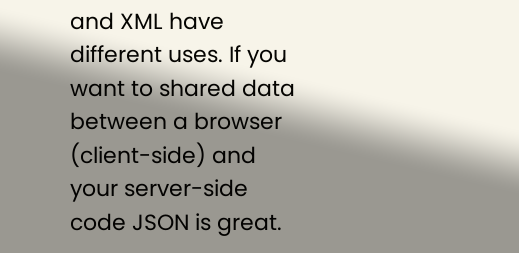and XML have different uses. If you want to shared data between a browser (client-side) and your server-side code JSON is great.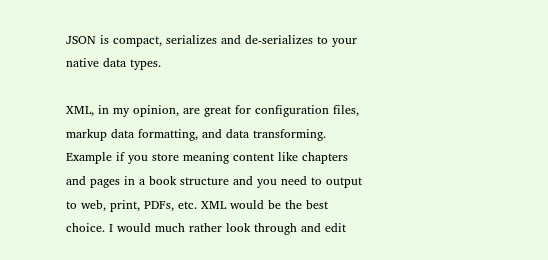JSON is compact, serializes and de-serializes to your native data types.

XML, in my opinion, are great for configuration files, markup data formatting, and data transforming. Example if you store meaning content like chapters and pages in a book structure and you need to output to web, print, PDFs, etc. XML would be the best choice. I would much rather look through and edit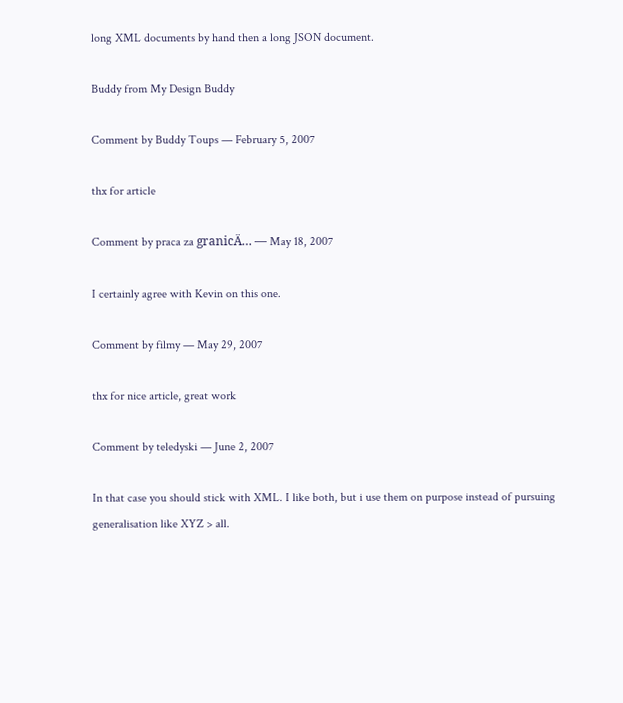long XML documents by hand then a long JSON document.

Buddy from My Design Buddy

Comment by Buddy Toups — February 5, 2007

thx for article

Comment by praca za granicÄ… — May 18, 2007

I certainly agree with Kevin on this one.

Comment by filmy — May 29, 2007

thx for nice article, great work

Comment by teledyski — June 2, 2007

In that case you should stick with XML. I like both, but i use them on purpose instead of pursuing generalisation like XYZ > all.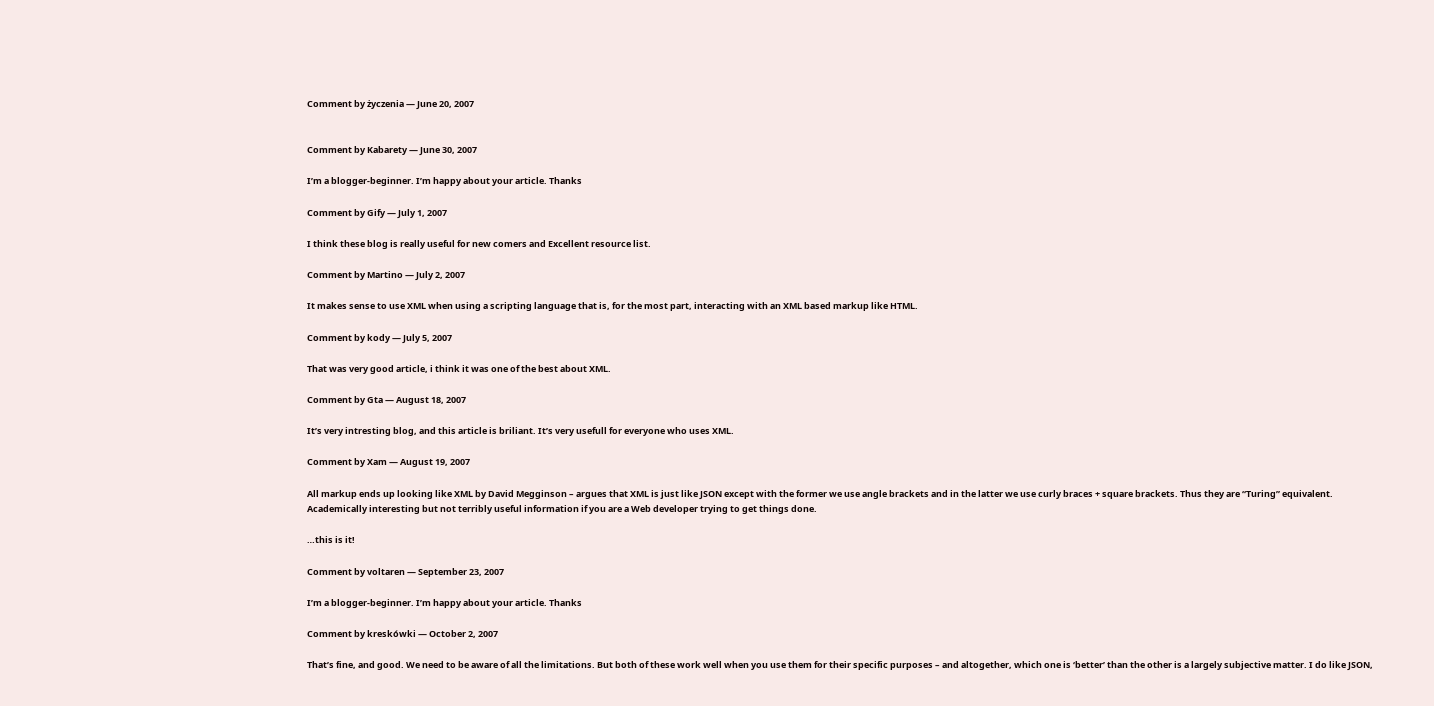Comment by życzenia — June 20, 2007


Comment by Kabarety — June 30, 2007

I’m a blogger-beginner. I’m happy about your article. Thanks

Comment by Gify — July 1, 2007

I think these blog is really useful for new comers and Excellent resource list.

Comment by Martino — July 2, 2007

It makes sense to use XML when using a scripting language that is, for the most part, interacting with an XML based markup like HTML.

Comment by kody — July 5, 2007

That was very good article, i think it was one of the best about XML.

Comment by Gta — August 18, 2007

It’s very intresting blog, and this article is briliant. It’s very usefull for everyone who uses XML.

Comment by Xam — August 19, 2007

All markup ends up looking like XML by David Megginson – argues that XML is just like JSON except with the former we use angle brackets and in the latter we use curly braces + square brackets. Thus they are “Turing” equivalent. Academically interesting but not terribly useful information if you are a Web developer trying to get things done.

…this is it!

Comment by voltaren — September 23, 2007

I’m a blogger-beginner. I’m happy about your article. Thanks

Comment by kreskówki — October 2, 2007

That’s fine, and good. We need to be aware of all the limitations. But both of these work well when you use them for their specific purposes – and altogether, which one is ‘better’ than the other is a largely subjective matter. I do like JSON,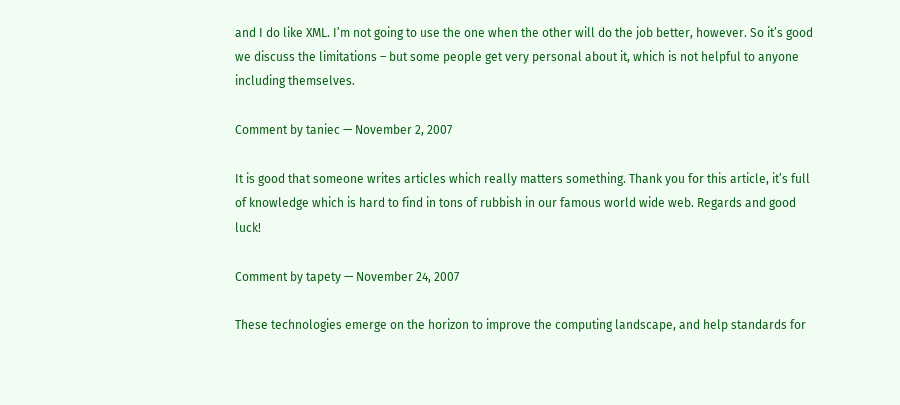and I do like XML. I’m not going to use the one when the other will do the job better, however. So it’s good we discuss the limitations – but some people get very personal about it, which is not helpful to anyone including themselves.

Comment by taniec — November 2, 2007

It is good that someone writes articles which really matters something. Thank you for this article, it’s full of knowledge which is hard to find in tons of rubbish in our famous world wide web. Regards and good luck!

Comment by tapety — November 24, 2007

These technologies emerge on the horizon to improve the computing landscape, and help standards for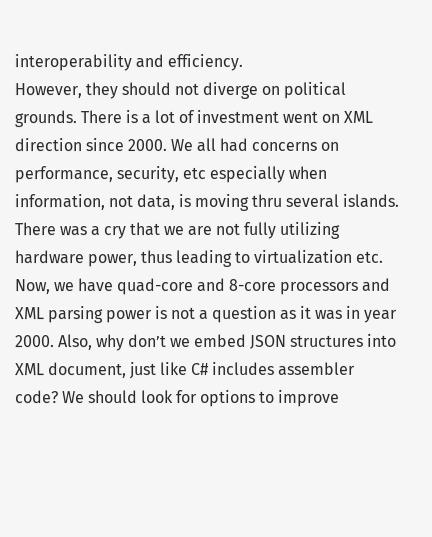interoperability and efficiency.
However, they should not diverge on political grounds. There is a lot of investment went on XML direction since 2000. We all had concerns on performance, security, etc especially when information, not data, is moving thru several islands. There was a cry that we are not fully utilizing hardware power, thus leading to virtualization etc. Now, we have quad-core and 8-core processors and XML parsing power is not a question as it was in year 2000. Also, why don’t we embed JSON structures into XML document, just like C# includes assembler code? We should look for options to improve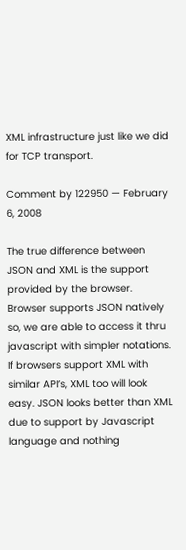XML infrastructure just like we did for TCP transport.

Comment by 122950 — February 6, 2008

The true difference between JSON and XML is the support provided by the browser. Browser supports JSON natively so, we are able to access it thru javascript with simpler notations. If browsers support XML with similar API’s, XML too will look easy. JSON looks better than XML due to support by Javascript language and nothing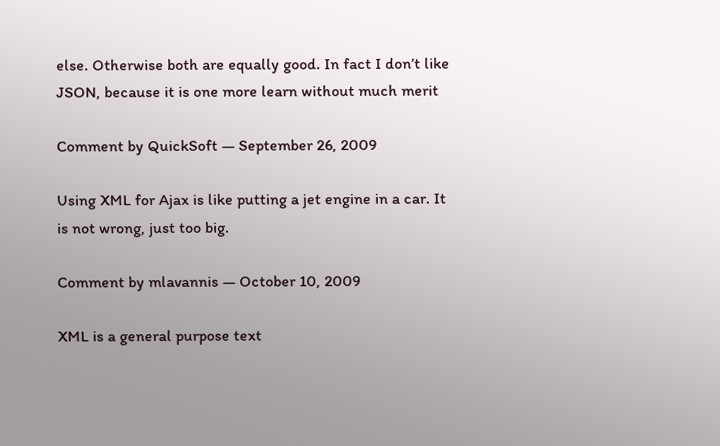else. Otherwise both are equally good. In fact I don’t like JSON, because it is one more learn without much merit

Comment by QuickSoft — September 26, 2009

Using XML for Ajax is like putting a jet engine in a car. It is not wrong, just too big.

Comment by mlavannis — October 10, 2009

XML is a general purpose text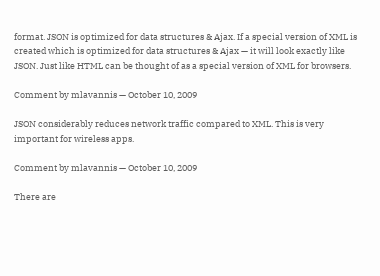format. JSON is optimized for data structures & Ajax. If a special version of XML is created which is optimized for data structures & Ajax — it will look exactly like JSON. Just like HTML can be thought of as a special version of XML for browsers.

Comment by mlavannis — October 10, 2009

JSON considerably reduces network traffic compared to XML. This is very important for wireless apps.

Comment by mlavannis — October 10, 2009

There are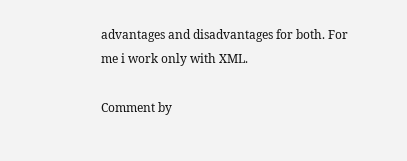advantages and disadvantages for both. For me i work only with XML.

Comment by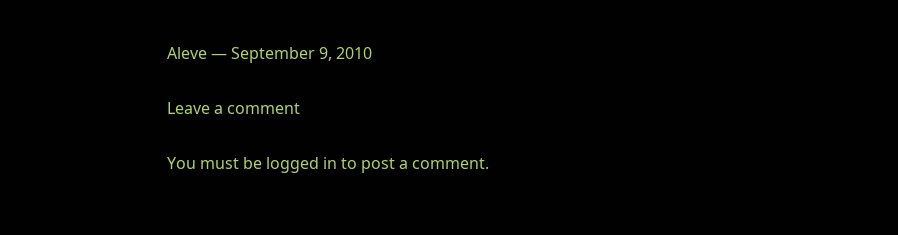Aleve — September 9, 2010

Leave a comment

You must be logged in to post a comment.